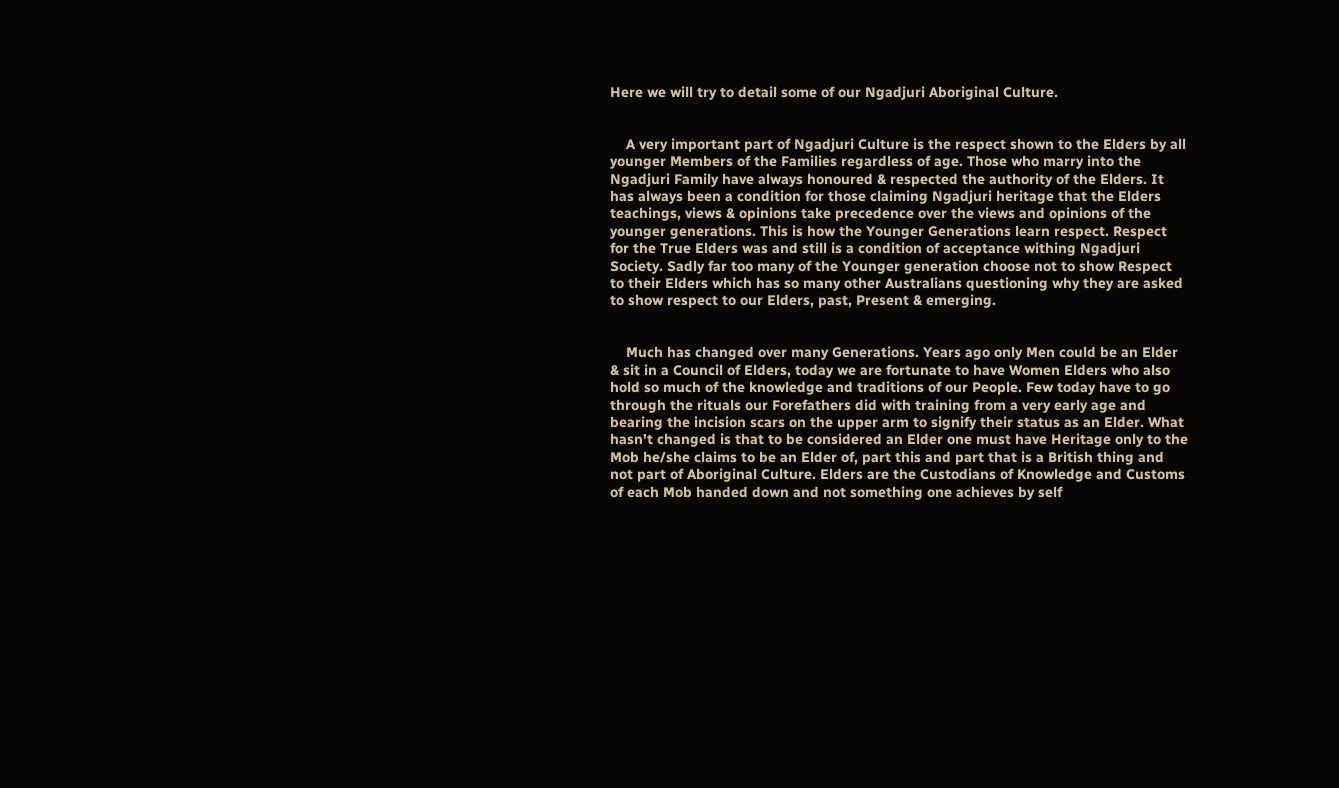Here we will try to detail some of our Ngadjuri Aboriginal Culture.


    A very important part of Ngadjuri Culture is the respect shown to the Elders by all younger Members of the Families regardless of age. Those who marry into the Ngadjuri Family have always honoured & respected the authority of the Elders. It has always been a condition for those claiming Ngadjuri heritage that the Elders teachings, views & opinions take precedence over the views and opinions of the younger generations. This is how the Younger Generations learn respect. Respect for the True Elders was and still is a condition of acceptance withing Ngadjuri Society. Sadly far too many of the Younger generation choose not to show Respect to their Elders which has so many other Australians questioning why they are asked to show respect to our Elders, past, Present & emerging.


    Much has changed over many Generations. Years ago only Men could be an Elder & sit in a Council of Elders, today we are fortunate to have Women Elders who also hold so much of the knowledge and traditions of our People. Few today have to go through the rituals our Forefathers did with training from a very early age and bearing the incision scars on the upper arm to signify their status as an Elder. What hasn't changed is that to be considered an Elder one must have Heritage only to the Mob he/she claims to be an Elder of, part this and part that is a British thing and not part of Aboriginal Culture. Elders are the Custodians of Knowledge and Customs of each Mob handed down and not something one achieves by self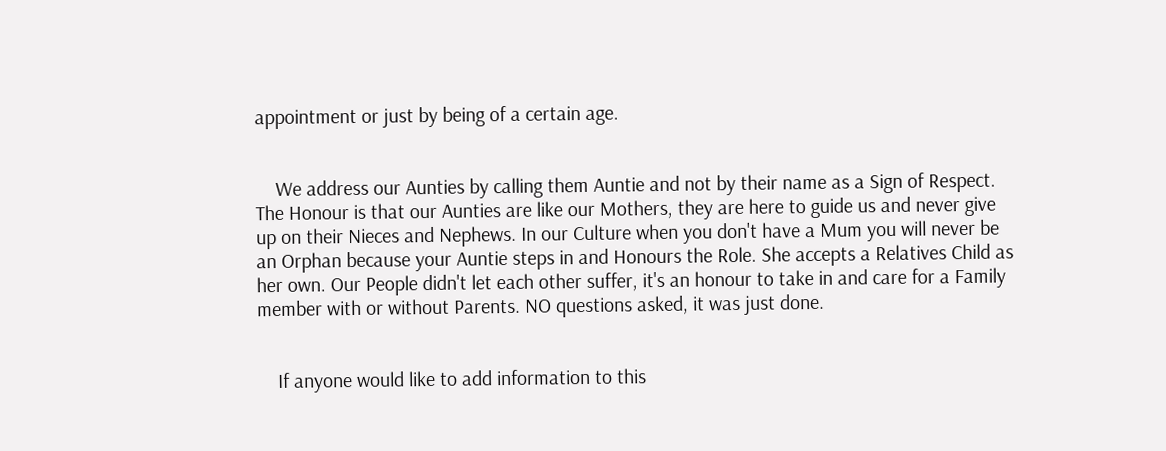appointment or just by being of a certain age.


    We address our Aunties by calling them Auntie and not by their name as a Sign of Respect. The Honour is that our Aunties are like our Mothers, they are here to guide us and never give up on their Nieces and Nephews. In our Culture when you don't have a Mum you will never be an Orphan because your Auntie steps in and Honours the Role. She accepts a Relatives Child as her own. Our People didn't let each other suffer, it's an honour to take in and care for a Family member with or without Parents. NO questions asked, it was just done.


    If anyone would like to add information to this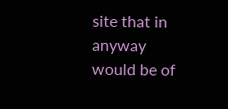site that in anyway would be of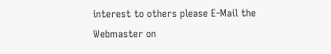interest to others please E-Mail the Webmaster on